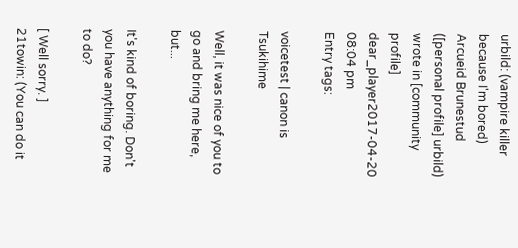urbild: (vampire killer because I'm bored)
Arcueid Brunestud ([personal profile] urbild) wrote in [community profile] dear_player2017-04-20 08:04 pm
Entry tags:

voicetest | canon is Tsukihime

Well, it was nice of you to go and bring me here, but...

It's kind of boring. Don't you have anything for me to do?

[ Well sorry. ]
21towin: (You can do it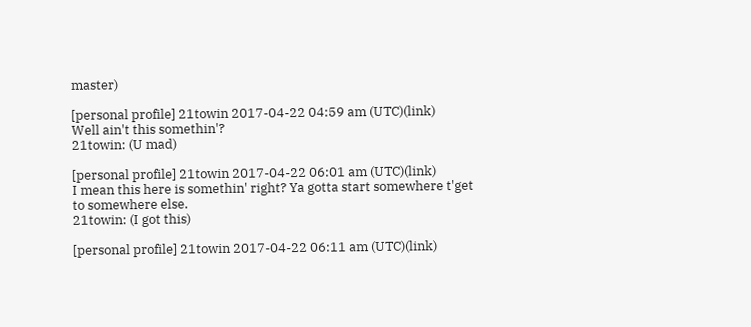master)

[personal profile] 21towin 2017-04-22 04:59 am (UTC)(link)
Well ain't this somethin'?
21towin: (U mad)

[personal profile] 21towin 2017-04-22 06:01 am (UTC)(link)
I mean this here is somethin' right? Ya gotta start somewhere t'get to somewhere else.
21towin: (I got this)

[personal profile] 21towin 2017-04-22 06:11 am (UTC)(link)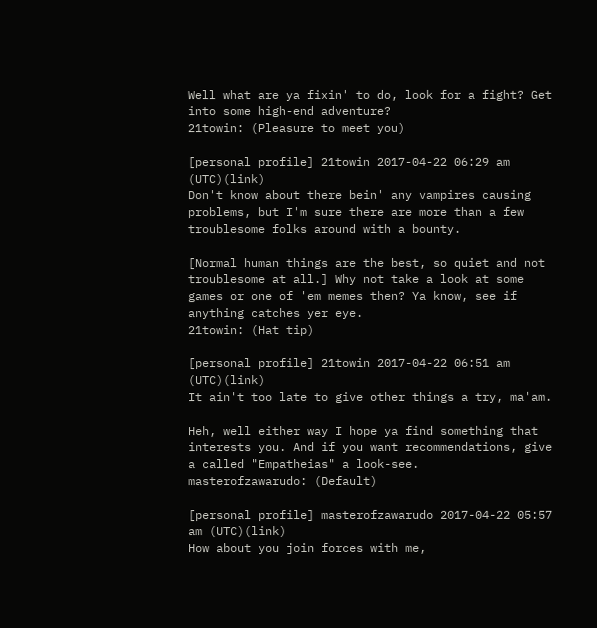Well what are ya fixin' to do, look for a fight? Get into some high-end adventure?
21towin: (Pleasure to meet you)

[personal profile] 21towin 2017-04-22 06:29 am (UTC)(link)
Don't know about there bein' any vampires causing problems, but I'm sure there are more than a few troublesome folks around with a bounty.

[Normal human things are the best, so quiet and not troublesome at all.] Why not take a look at some games or one of 'em memes then? Ya know, see if anything catches yer eye.
21towin: (Hat tip)

[personal profile] 21towin 2017-04-22 06:51 am (UTC)(link)
It ain't too late to give other things a try, ma'am.

Heh, well either way I hope ya find something that interests you. And if you want recommendations, give a called "Empatheias" a look-see.
masterofzawarudo: (Default)

[personal profile] masterofzawarudo 2017-04-22 05:57 am (UTC)(link)
How about you join forces with me,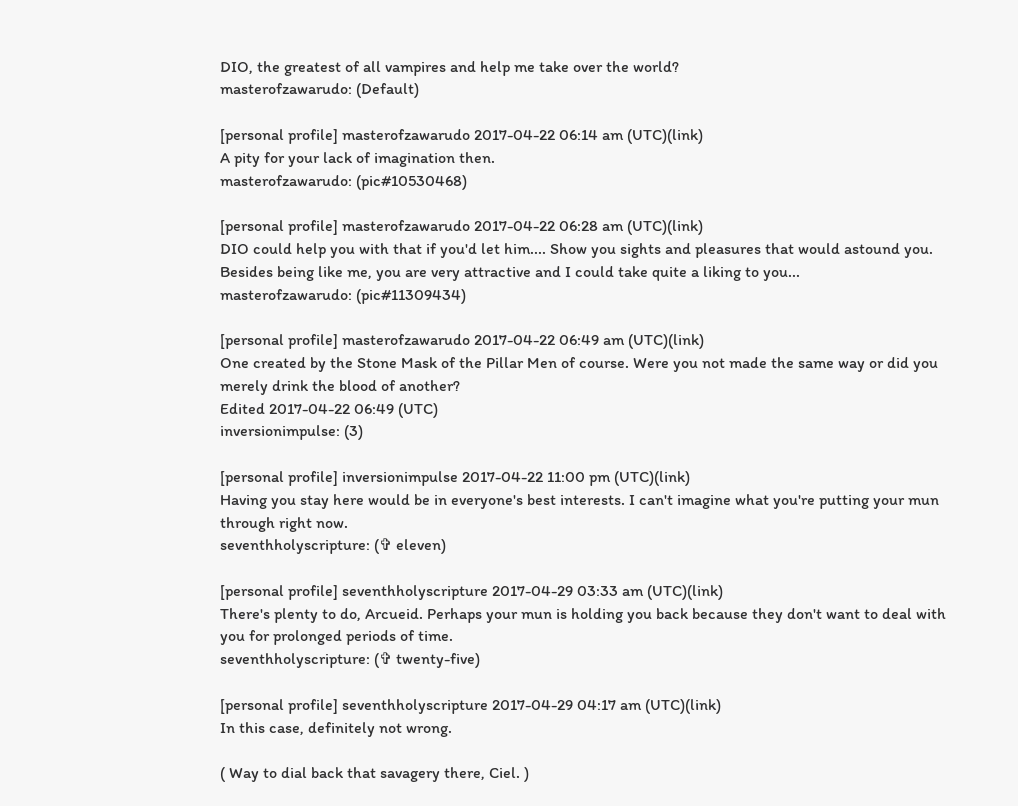DIO, the greatest of all vampires and help me take over the world?
masterofzawarudo: (Default)

[personal profile] masterofzawarudo 2017-04-22 06:14 am (UTC)(link)
A pity for your lack of imagination then.
masterofzawarudo: (pic#10530468)

[personal profile] masterofzawarudo 2017-04-22 06:28 am (UTC)(link)
DIO could help you with that if you'd let him.... Show you sights and pleasures that would astound you. Besides being like me, you are very attractive and I could take quite a liking to you...
masterofzawarudo: (pic#11309434)

[personal profile] masterofzawarudo 2017-04-22 06:49 am (UTC)(link)
One created by the Stone Mask of the Pillar Men of course. Were you not made the same way or did you merely drink the blood of another?
Edited 2017-04-22 06:49 (UTC)
inversionimpulse: (3)

[personal profile] inversionimpulse 2017-04-22 11:00 pm (UTC)(link)
Having you stay here would be in everyone's best interests. I can't imagine what you're putting your mun through right now.
seventhholyscripture: (✞ eleven)

[personal profile] seventhholyscripture 2017-04-29 03:33 am (UTC)(link)
There's plenty to do, Arcueid. Perhaps your mun is holding you back because they don't want to deal with you for prolonged periods of time.
seventhholyscripture: (✞ twenty-five)

[personal profile] seventhholyscripture 2017-04-29 04:17 am (UTC)(link)
In this case, definitely not wrong.

( Way to dial back that savagery there, Ciel. )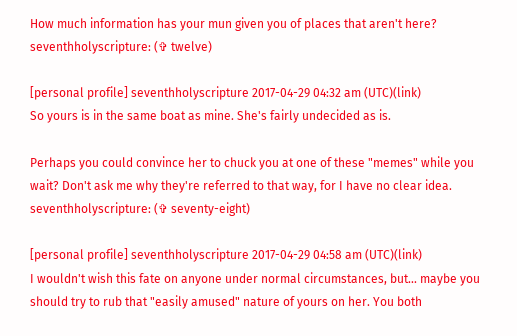How much information has your mun given you of places that aren't here?
seventhholyscripture: (✞ twelve)

[personal profile] seventhholyscripture 2017-04-29 04:32 am (UTC)(link)
So yours is in the same boat as mine. She's fairly undecided as is.

Perhaps you could convince her to chuck you at one of these "memes" while you wait? Don't ask me why they're referred to that way, for I have no clear idea.
seventhholyscripture: (✞ seventy-eight)

[personal profile] seventhholyscripture 2017-04-29 04:58 am (UTC)(link)
I wouldn't wish this fate on anyone under normal circumstances, but... maybe you should try to rub that "easily amused" nature of yours on her. You both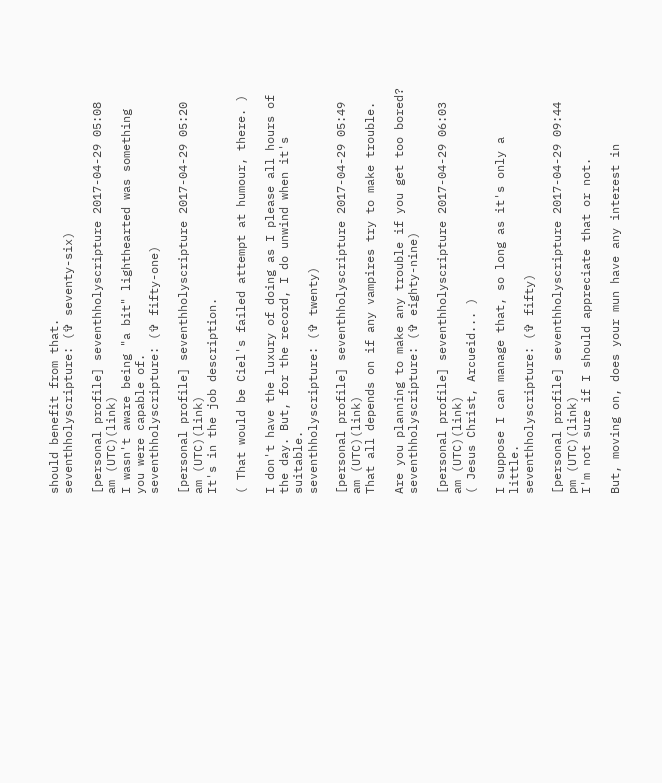should benefit from that.
seventhholyscripture: (✞ seventy-six)

[personal profile] seventhholyscripture 2017-04-29 05:08 am (UTC)(link)
I wasn't aware being "a bit" lighthearted was something you were capable of.
seventhholyscripture: (✞ fifty-one)

[personal profile] seventhholyscripture 2017-04-29 05:20 am (UTC)(link)
It's in the job description.

( That would be Ciel's failed attempt at humour, there. )

I don't have the luxury of doing as I please all hours of the day. But, for the record, I do unwind when it's suitable.
seventhholyscripture: (✞ twenty)

[personal profile] seventhholyscripture 2017-04-29 05:49 am (UTC)(link)
That all depends on if any vampires try to make trouble.

Are you planning to make any trouble if you get too bored?
seventhholyscripture: (✞ eighty-nine)

[personal profile] seventhholyscripture 2017-04-29 06:03 am (UTC)(link)
( Jesus Christ, Arcueid... )

I suppose I can manage that, so long as it's only a little.
seventhholyscripture: (✞ fifty)

[personal profile] seventhholyscripture 2017-04-29 09:44 pm (UTC)(link)
I'm not sure if I should appreciate that or not.

But, moving on, does your mun have any interest in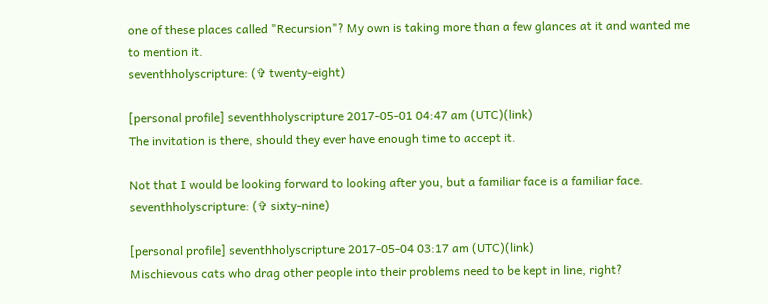one of these places called "Recursion"? My own is taking more than a few glances at it and wanted me to mention it.
seventhholyscripture: (✞ twenty-eight)

[personal profile] seventhholyscripture 2017-05-01 04:47 am (UTC)(link)
The invitation is there, should they ever have enough time to accept it.

Not that I would be looking forward to looking after you, but a familiar face is a familiar face.
seventhholyscripture: (✞ sixty-nine)

[personal profile] seventhholyscripture 2017-05-04 03:17 am (UTC)(link)
Mischievous cats who drag other people into their problems need to be kept in line, right?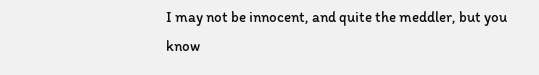I may not be innocent, and quite the meddler, but you know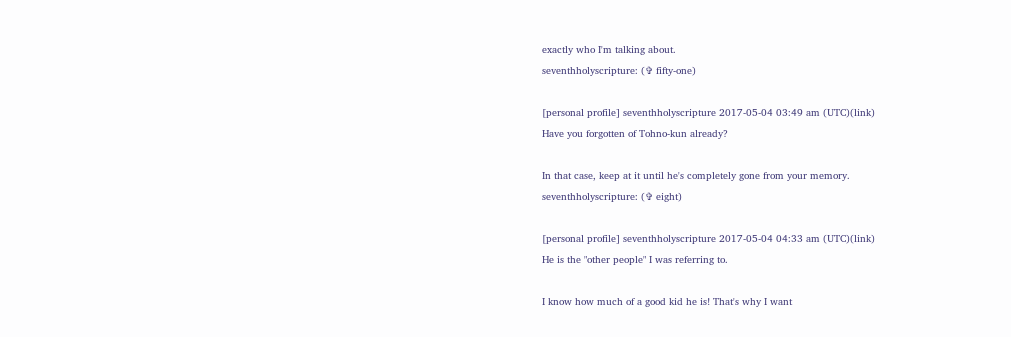exactly who I'm talking about.
seventhholyscripture: (✞ fifty-one)

[personal profile] seventhholyscripture 2017-05-04 03:49 am (UTC)(link)
Have you forgotten of Tohno-kun already?

In that case, keep at it until he's completely gone from your memory.
seventhholyscripture: (✞ eight)

[personal profile] seventhholyscripture 2017-05-04 04:33 am (UTC)(link)
He is the "other people" I was referring to.

I know how much of a good kid he is! That's why I want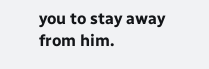you to stay away from him.